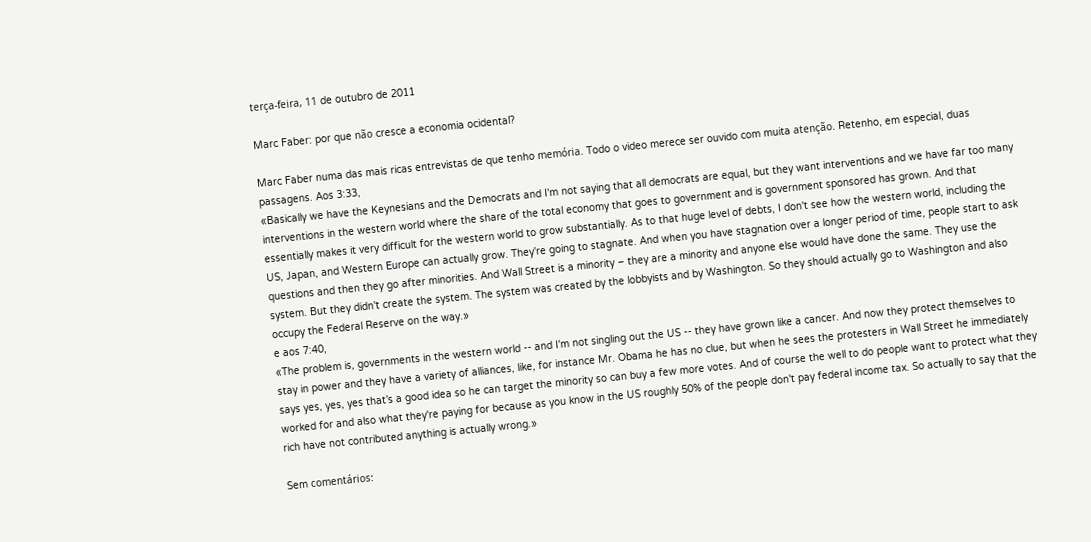terça-feira, 11 de outubro de 2011

Marc Faber: por que não cresce a economia ocidental?

Marc Faber numa das mais ricas entrevistas de que tenho memória. Todo o video merece ser ouvido com muita atenção. Retenho, em especial, duas passagens. Aos 3:33,
«Basically we have the Keynesians and the Democrats and I'm not saying that all democrats are equal, but they want interventions and we have far too many interventions in the western world where the share of the total economy that goes to government and is government sponsored has grown. And that essentially makes it very difficult for the western world to grow substantially. As to that huge level of debts, I don't see how the western world, including the US, Japan, and Western Europe can actually grow. They're going to stagnate. And when you have stagnation over a longer period of time, people start to ask questions and then they go after minorities. And Wall Street is a minority – they are a minority and anyone else would have done the same. They use the system. But they didn't create the system. The system was created by the lobbyists and by Washington. So they should actually go to Washington and also occupy the Federal Reserve on the way.»
e aos 7:40,
«The problem is, governments in the western world -- and I'm not singling out the US -- they have grown like a cancer. And now they protect themselves to stay in power and they have a variety of alliances, like, for instance Mr. Obama he has no clue, but when he sees the protesters in Wall Street he immediately says yes, yes, yes that’s a good idea so he can target the minority so can buy a few more votes. And of course the well to do people want to protect what they worked for and also what they're paying for because as you know in the US roughly 50% of the people don't pay federal income tax. So actually to say that the rich have not contributed anything is actually wrong.»

Sem comentários: